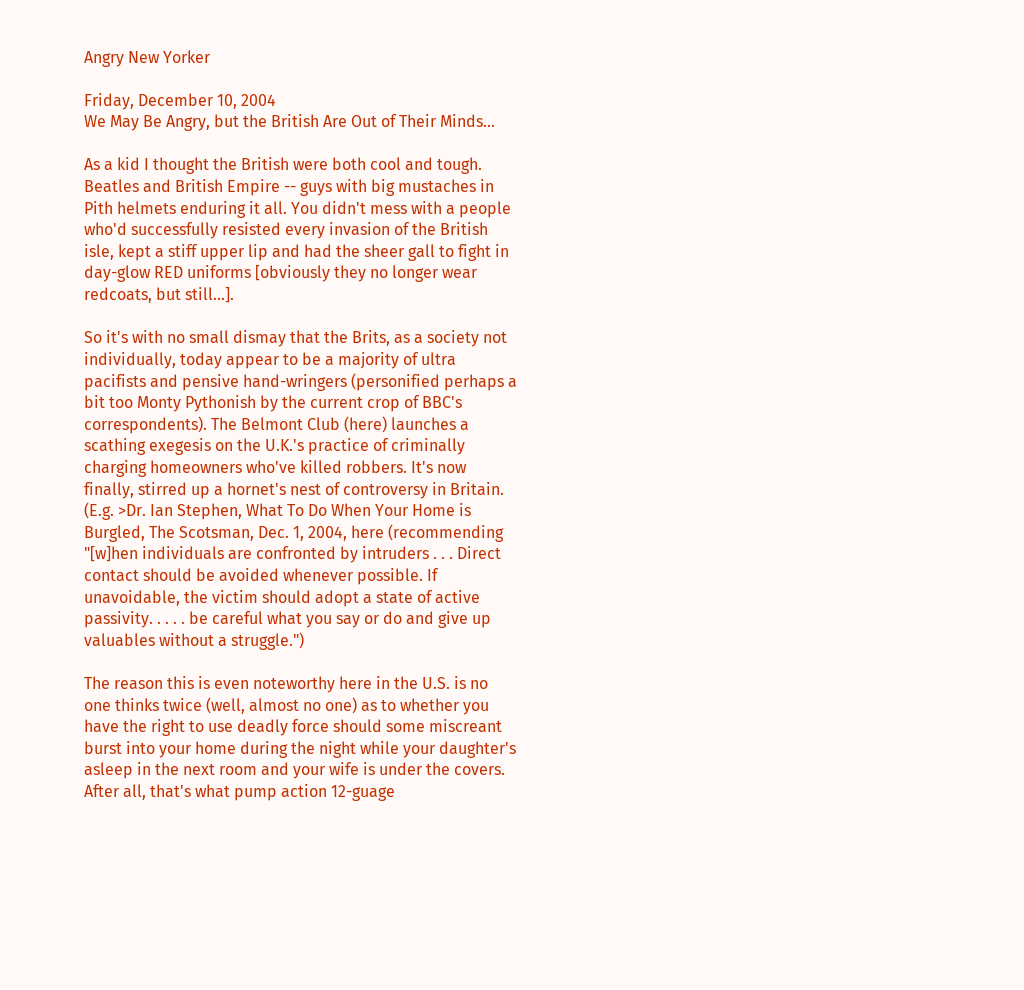Angry New Yorker

Friday, December 10, 2004
We May Be Angry, but the British Are Out of Their Minds...

As a kid I thought the British were both cool and tough. Beatles and British Empire -- guys with big mustaches in Pith helmets enduring it all. You didn't mess with a people who'd successfully resisted every invasion of the British isle, kept a stiff upper lip and had the sheer gall to fight in day-glow RED uniforms [obviously they no longer wear redcoats, but still...].

So it's with no small dismay that the Brits, as a society not individually, today appear to be a majority of ultra pacifists and pensive hand-wringers (personified perhaps a bit too Monty Pythonish by the current crop of BBC's correspondents). The Belmont Club (here) launches a scathing exegesis on the U.K.'s practice of criminally charging homeowners who've killed robbers. It's now finally, stirred up a hornet's nest of controversy in Britain. (E.g. >Dr. Ian Stephen, What To Do When Your Home is Burgled, The Scotsman, Dec. 1, 2004, here (recommending "[w]hen individuals are confronted by intruders . . . Direct contact should be avoided whenever possible. If unavoidable, the victim should adopt a state of active passivity. . . . . be careful what you say or do and give up valuables without a struggle.")

The reason this is even noteworthy here in the U.S. is no one thinks twice (well, almost no one) as to whether you have the right to use deadly force should some miscreant burst into your home during the night while your daughter's asleep in the next room and your wife is under the covers. After all, that's what pump action 12-guage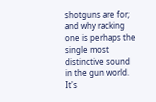shotguns are for; and why racking one is perhaps the single most distinctive sound in the gun world. It's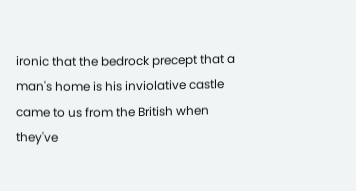ironic that the bedrock precept that a man's home is his inviolative castle came to us from the British when they've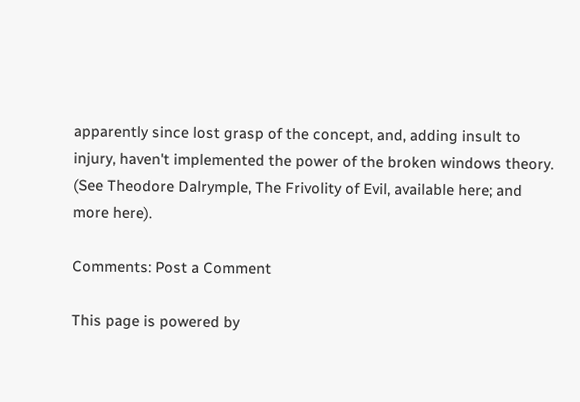apparently since lost grasp of the concept, and, adding insult to injury, haven't implemented the power of the broken windows theory. (See Theodore Dalrymple, The Frivolity of Evil, available here; and more here).

Comments: Post a Comment

This page is powered by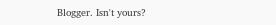Blogger. Isn't yours?